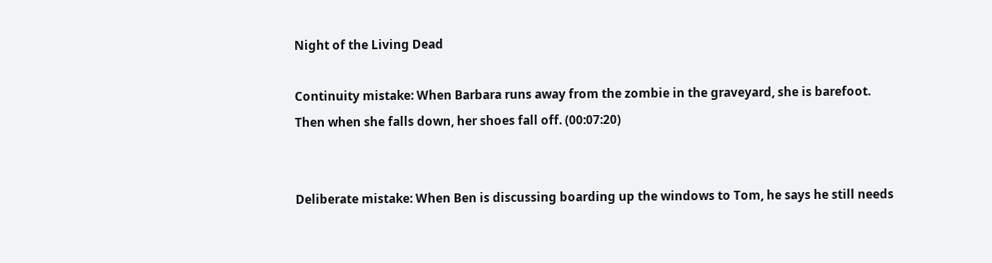Night of the Living Dead

Continuity mistake: When Barbara runs away from the zombie in the graveyard, she is barefoot. Then when she falls down, her shoes fall off. (00:07:20)


Deliberate mistake: When Ben is discussing boarding up the windows to Tom, he says he still needs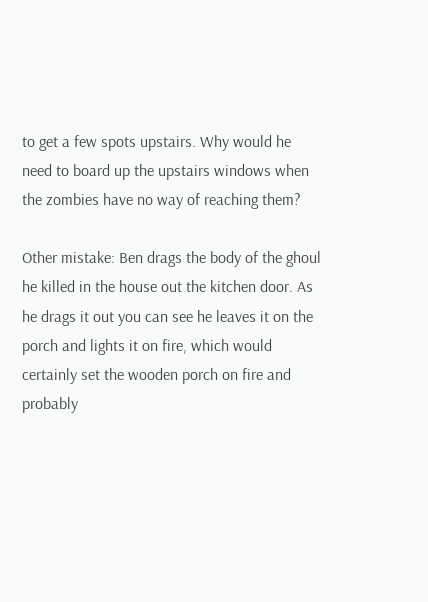to get a few spots upstairs. Why would he need to board up the upstairs windows when the zombies have no way of reaching them?

Other mistake: Ben drags the body of the ghoul he killed in the house out the kitchen door. As he drags it out you can see he leaves it on the porch and lights it on fire, which would certainly set the wooden porch on fire and probably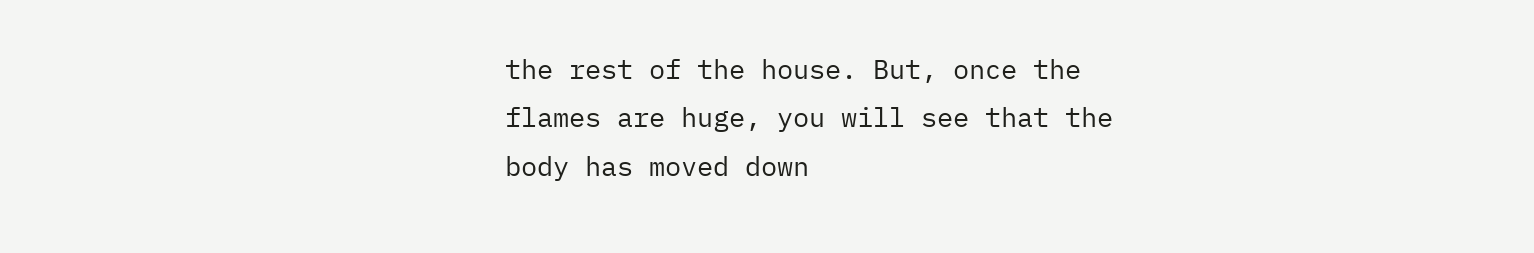the rest of the house. But, once the flames are huge, you will see that the body has moved down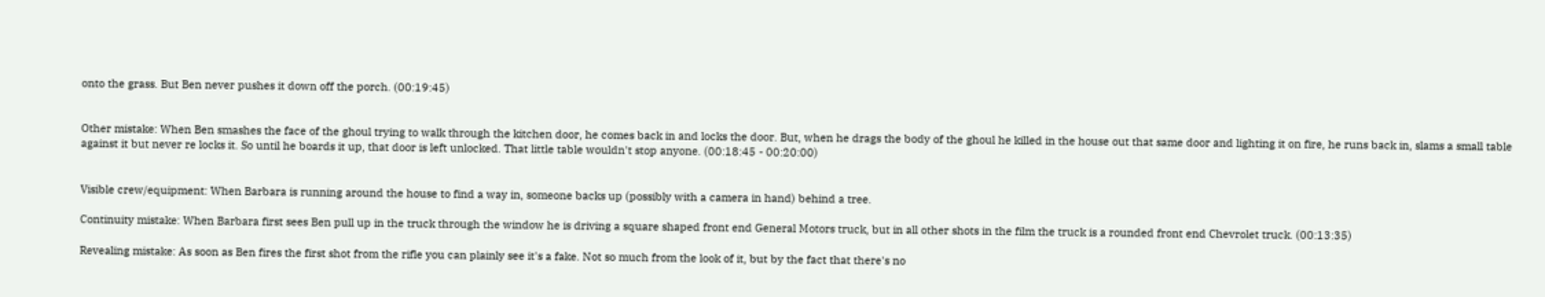onto the grass. But Ben never pushes it down off the porch. (00:19:45)


Other mistake: When Ben smashes the face of the ghoul trying to walk through the kitchen door, he comes back in and locks the door. But, when he drags the body of the ghoul he killed in the house out that same door and lighting it on fire, he runs back in, slams a small table against it but never re locks it. So until he boards it up, that door is left unlocked. That little table wouldn't stop anyone. (00:18:45 - 00:20:00)


Visible crew/equipment: When Barbara is running around the house to find a way in, someone backs up (possibly with a camera in hand) behind a tree.

Continuity mistake: When Barbara first sees Ben pull up in the truck through the window he is driving a square shaped front end General Motors truck, but in all other shots in the film the truck is a rounded front end Chevrolet truck. (00:13:35)

Revealing mistake: As soon as Ben fires the first shot from the rifle you can plainly see it's a fake. Not so much from the look of it, but by the fact that there's no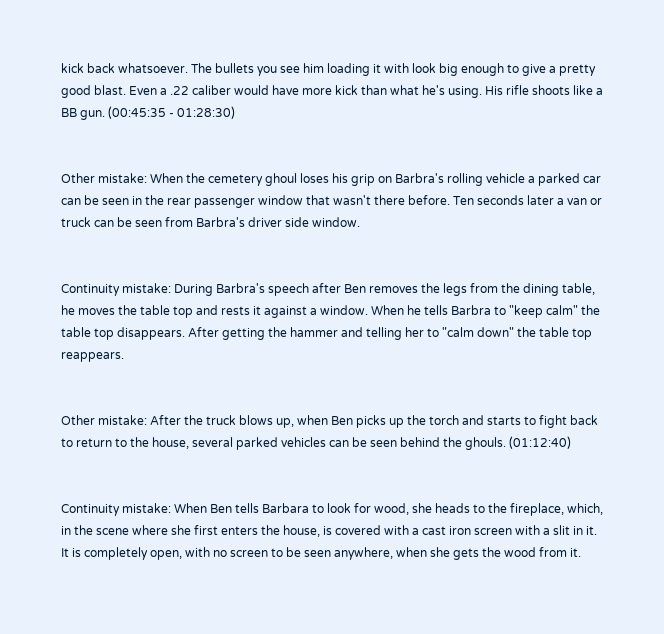kick back whatsoever. The bullets you see him loading it with look big enough to give a pretty good blast. Even a .22 caliber would have more kick than what he's using. His rifle shoots like a BB gun. (00:45:35 - 01:28:30)


Other mistake: When the cemetery ghoul loses his grip on Barbra's rolling vehicle a parked car can be seen in the rear passenger window that wasn't there before. Ten seconds later a van or truck can be seen from Barbra's driver side window.


Continuity mistake: During Barbra's speech after Ben removes the legs from the dining table, he moves the table top and rests it against a window. When he tells Barbra to "keep calm" the table top disappears. After getting the hammer and telling her to "calm down" the table top reappears.


Other mistake: After the truck blows up, when Ben picks up the torch and starts to fight back to return to the house, several parked vehicles can be seen behind the ghouls. (01:12:40)


Continuity mistake: When Ben tells Barbara to look for wood, she heads to the fireplace, which, in the scene where she first enters the house, is covered with a cast iron screen with a slit in it. It is completely open, with no screen to be seen anywhere, when she gets the wood from it.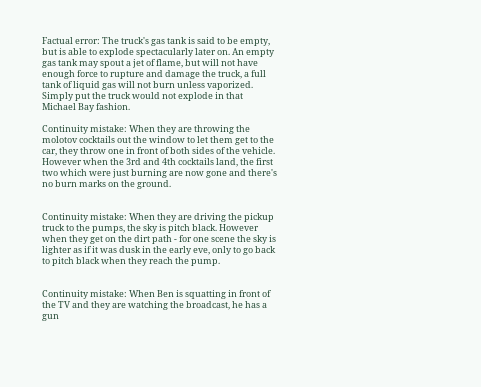Factual error: The truck's gas tank is said to be empty, but is able to explode spectacularly later on. An empty gas tank may spout a jet of flame, but will not have enough force to rupture and damage the truck, a full tank of liquid gas will not burn unless vaporized. Simply put the truck would not explode in that Michael Bay fashion.

Continuity mistake: When they are throwing the molotov cocktails out the window to let them get to the car, they throw one in front of both sides of the vehicle. However when the 3rd and 4th cocktails land, the first two which were just burning are now gone and there's no burn marks on the ground.


Continuity mistake: When they are driving the pickup truck to the pumps, the sky is pitch black. However when they get on the dirt path - for one scene the sky is lighter as if it was dusk in the early eve, only to go back to pitch black when they reach the pump.


Continuity mistake: When Ben is squatting in front of the TV and they are watching the broadcast, he has a gun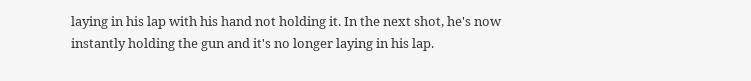laying in his lap with his hand not holding it. In the next shot, he's now instantly holding the gun and it's no longer laying in his lap.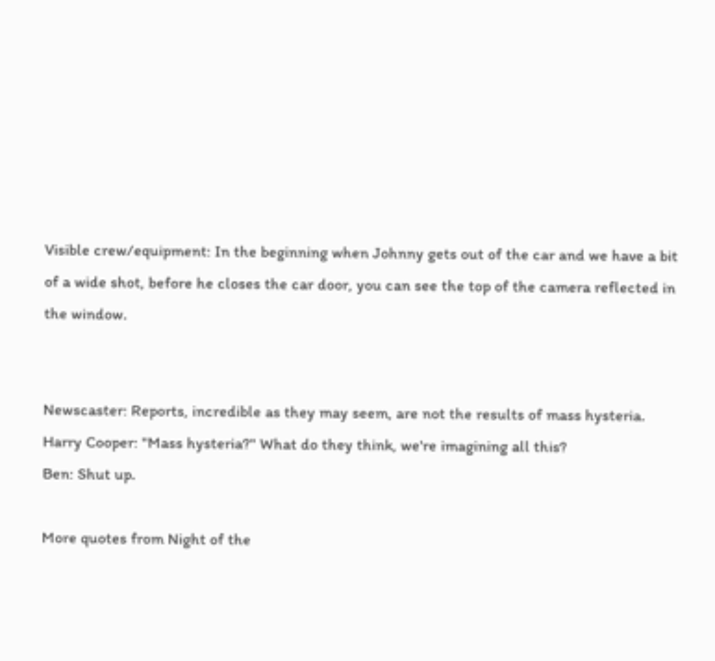Visible crew/equipment: In the beginning when Johnny gets out of the car and we have a bit of a wide shot, before he closes the car door, you can see the top of the camera reflected in the window.


Newscaster: Reports, incredible as they may seem, are not the results of mass hysteria.
Harry Cooper: "Mass hysteria?" What do they think, we're imagining all this?
Ben: Shut up.

More quotes from Night of the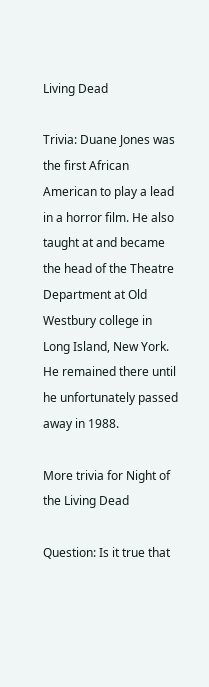Living Dead

Trivia: Duane Jones was the first African American to play a lead in a horror film. He also taught at and became the head of the Theatre Department at Old Westbury college in Long Island, New York. He remained there until he unfortunately passed away in 1988.

More trivia for Night of the Living Dead

Question: Is it true that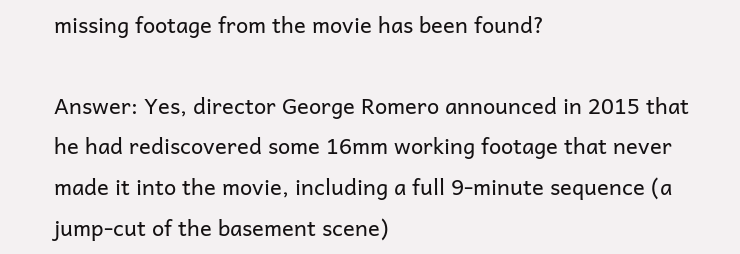missing footage from the movie has been found?

Answer: Yes, director George Romero announced in 2015 that he had rediscovered some 16mm working footage that never made it into the movie, including a full 9-minute sequence (a jump-cut of the basement scene)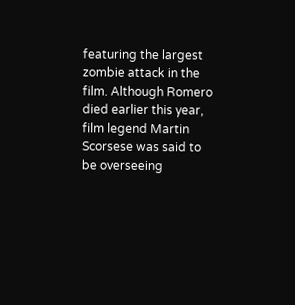featuring the largest zombie attack in the film. Although Romero died earlier this year, film legend Martin Scorsese was said to be overseeing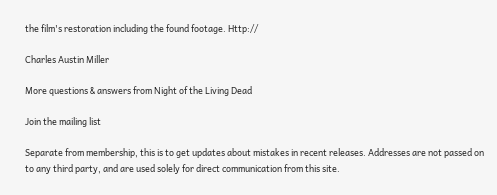the film's restoration including the found footage. Http://

Charles Austin Miller

More questions & answers from Night of the Living Dead

Join the mailing list

Separate from membership, this is to get updates about mistakes in recent releases. Addresses are not passed on to any third party, and are used solely for direct communication from this site.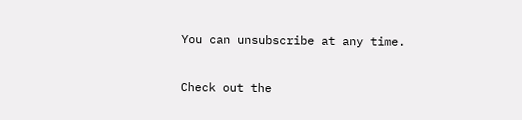You can unsubscribe at any time.

Check out the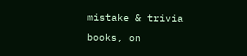mistake & trivia books, on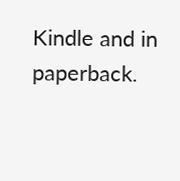Kindle and in paperback.